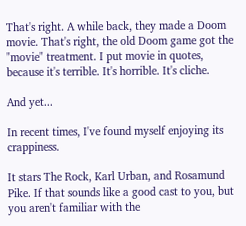That's right. A while back, they made a Doom movie. That's right, the old Doom game got the "movie" treatment. I put movie in quotes, because it's terrible. It's horrible. It's cliche.

And yet...

In recent times, I've found myself enjoying its crappiness.

It stars The Rock, Karl Urban, and Rosamund Pike. If that sounds like a good cast to you, but you aren't familiar with the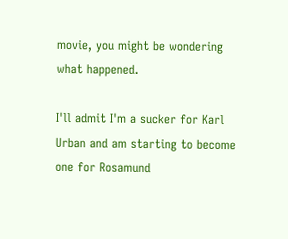movie, you might be wondering what happened.

I'll admit I'm a sucker for Karl Urban and am starting to become one for Rosamund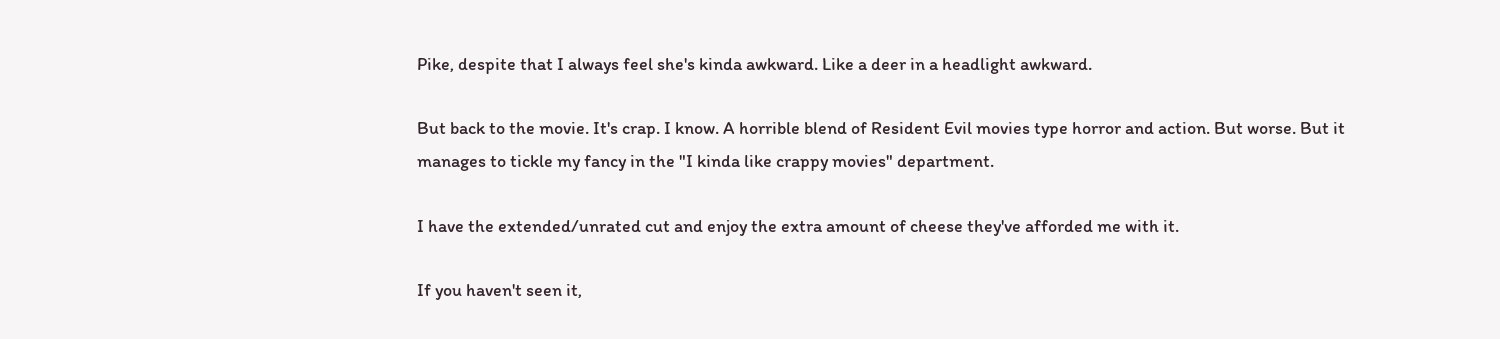Pike, despite that I always feel she's kinda awkward. Like a deer in a headlight awkward.

But back to the movie. It's crap. I know. A horrible blend of Resident Evil movies type horror and action. But worse. But it manages to tickle my fancy in the "I kinda like crappy movies" department.

I have the extended/unrated cut and enjoy the extra amount of cheese they've afforded me with it.

If you haven't seen it,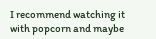I recommend watching it with popcorn and maybe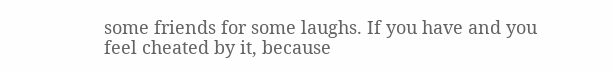some friends for some laughs. If you have and you feel cheated by it, because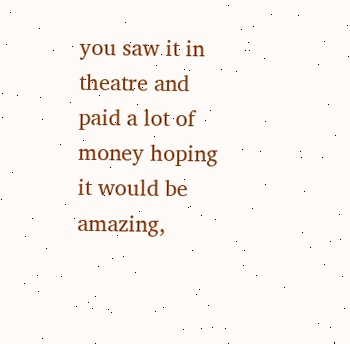you saw it in theatre and paid a lot of money hoping it would be amazing,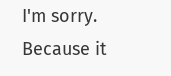I'm sorry. Because it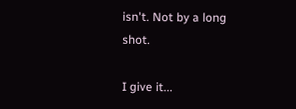isn't. Not by a long shot.

I give it...